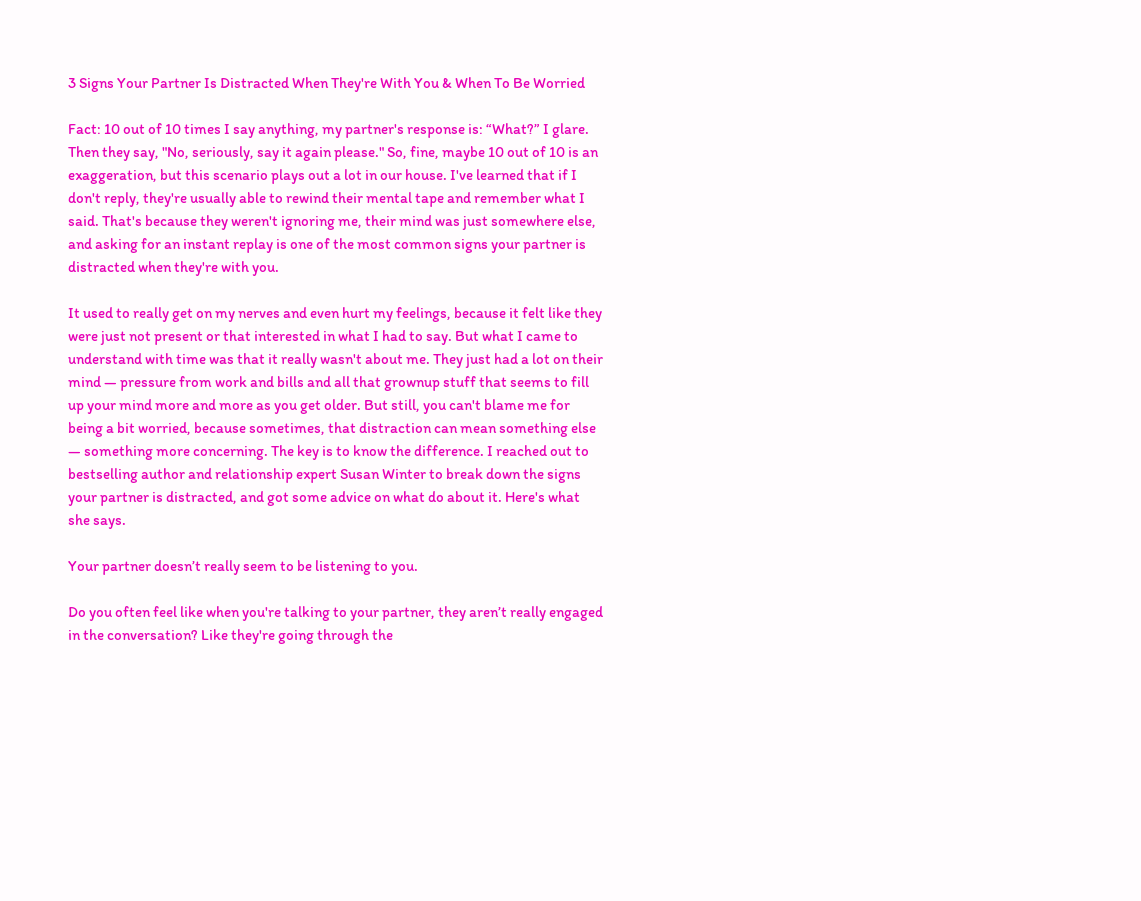3 Signs Your Partner Is Distracted When They're With You & When To Be Worried

Fact: 10 out of 10 times I say anything, my partner's response is: “What?” I glare. Then they say, "No, seriously, say it again please." So, fine, maybe 10 out of 10 is an exaggeration, but this scenario plays out a lot in our house. I've learned that if I don't reply, they're usually able to rewind their mental tape and remember what I said. That's because they weren't ignoring me, their mind was just somewhere else, and asking for an instant replay is one of the most common signs your partner is distracted when they're with you.

It used to really get on my nerves and even hurt my feelings, because it felt like they were just not present or that interested in what I had to say. But what I came to understand with time was that it really wasn't about me. They just had a lot on their mind — pressure from work and bills and all that grownup stuff that seems to fill up your mind more and more as you get older. But still, you can't blame me for being a bit worried, because sometimes, that distraction can mean something else — something more concerning. The key is to know the difference. I reached out to bestselling author and relationship expert Susan Winter to break down the signs your partner is distracted, and got some advice on what do about it. Here's what she says.

Your partner doesn’t really seem to be listening to you.

Do you often feel like when you're talking to your partner, they aren’t really engaged in the conversation? Like they're going through the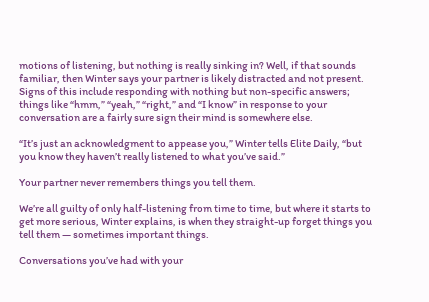motions of listening, but nothing is really sinking in? Well, if that sounds familiar, then Winter says your partner is likely distracted and not present. Signs of this include responding with nothing but non-specific answers; things like “hmm,” “yeah,” “right,” and “I know” in response to your conversation are a fairly sure sign their mind is somewhere else.

“It’s just an acknowledgment to appease you,” Winter tells Elite Daily, “but you know they haven’t really listened to what you’ve said.”

Your partner never remembers things you tell them.

We’re all guilty of only half-listening from time to time, but where it starts to get more serious, Winter explains, is when they straight-up forget things you tell them — sometimes important things.

Conversations you’ve had with your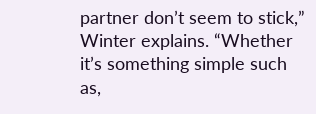partner don’t seem to stick,” Winter explains. “Whether it’s something simple such as,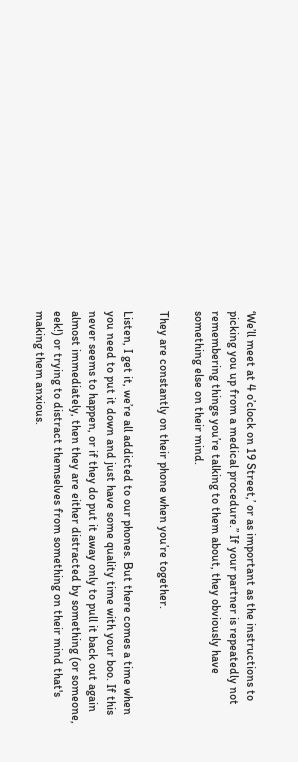‘We’ll meet at 4 o’clock on 19 Street,’ or as important as the instructions to picking you up from a medical procedure.” If your partner is repeatedly not remembering things you’re talking to them about, they obviously have something else on their mind.

They are constantly on their phone when you’re together.

Listen, I get it, we’re all addicted to our phones. But there comes a time when you need to put it down and just have some quality time with your boo. If this never seems to happen, or if they do put it away only to pull it back out again almost immediately, then they are either distracted by something (or someone, eek!) or trying to distract themselves from something on their mind that's making them anxious.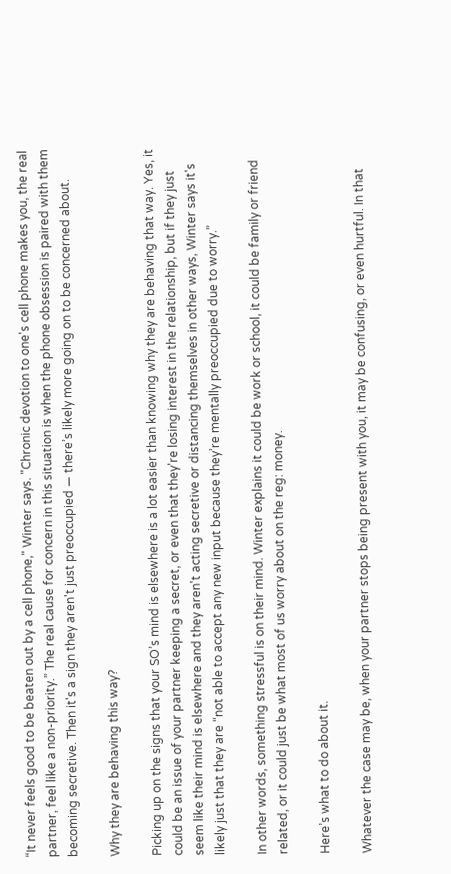“It never feels good to be beaten out by a cell phone," Winter says. "Chronic devotion to one's cell phone makes you, the real partner, feel like a non-priority.” The real cause for concern in this situation is when the phone obsession is paired with them becoming secretive. Then it's a sign they aren't just preoccupied — there’s likely more going on to be concerned about.

Why they are behaving this way?

Picking up on the signs that your SO’s mind is elsewhere is a lot easier than knowing why they are behaving that way. Yes, it could be an issue of your partner keeping a secret, or even that they're losing interest in the relationship, but if they just seem like their mind is elsewhere and they aren't acting secretive or distancing themselves in other ways, Winter says it's likely just that they are “not able to accept any new input because they’re mentally preoccupied due to worry.”

In other words, something stressful is on their mind. Winter explains it could be work or school, it could be family or friend related, or it could just be what most of us worry about on the reg: money.

Here’s what to do about it.

Whatever the case may be, when your partner stops being present with you, it may be confusing, or even hurtful. In that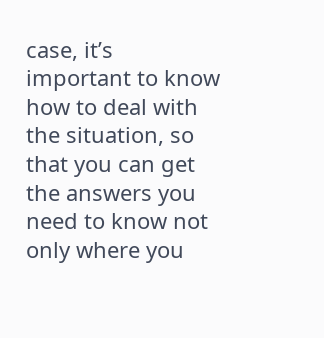case, it’s important to know how to deal with the situation, so that you can get the answers you need to know not only where you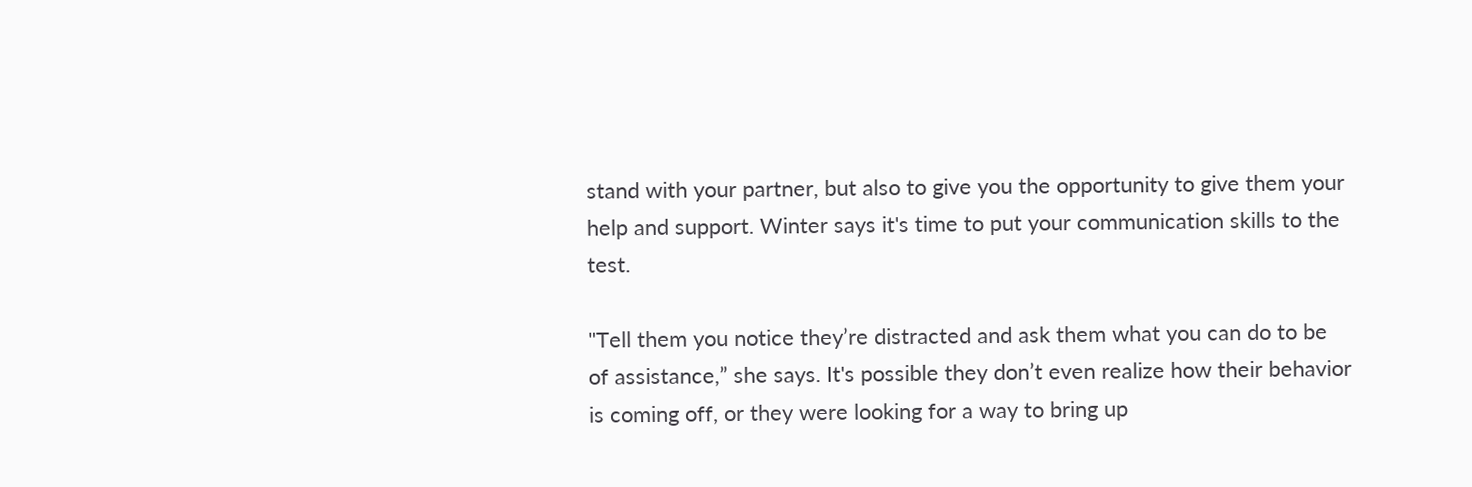stand with your partner, but also to give you the opportunity to give them your help and support. Winter says it's time to put your communication skills to the test.

"Tell them you notice they’re distracted and ask them what you can do to be of assistance,” she says. It's possible they don’t even realize how their behavior is coming off, or they were looking for a way to bring up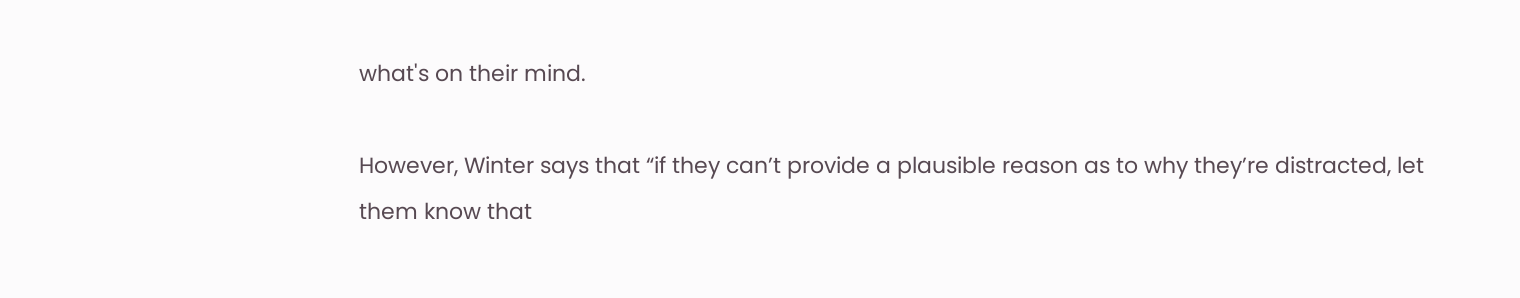what's on their mind.

However, Winter says that “if they can’t provide a plausible reason as to why they’re distracted, let them know that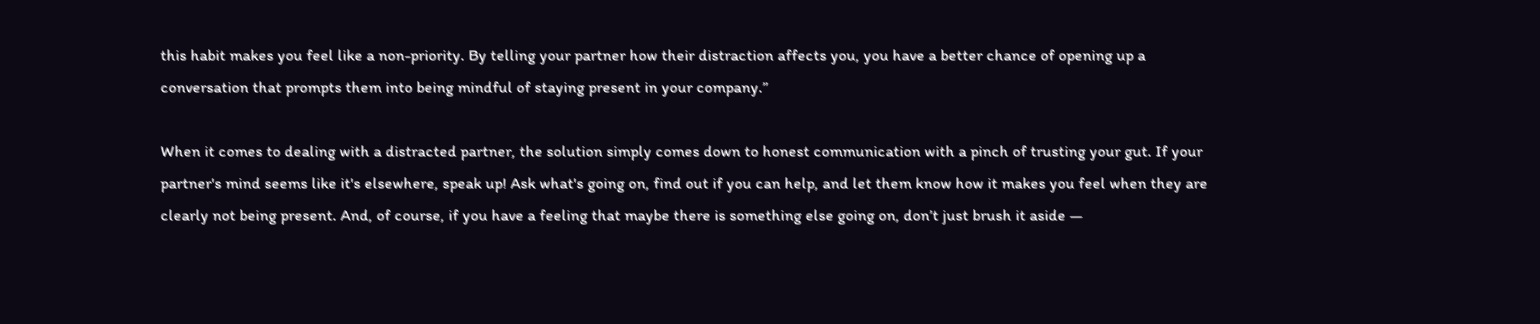this habit makes you feel like a non-priority. By telling your partner how their distraction affects you, you have a better chance of opening up a conversation that prompts them into being mindful of staying present in your company.”

When it comes to dealing with a distracted partner, the solution simply comes down to honest communication with a pinch of trusting your gut. If your partner's mind seems like it's elsewhere, speak up! Ask what's going on, find out if you can help, and let them know how it makes you feel when they are clearly not being present. And, of course, if you have a feeling that maybe there is something else going on, don’t just brush it aside —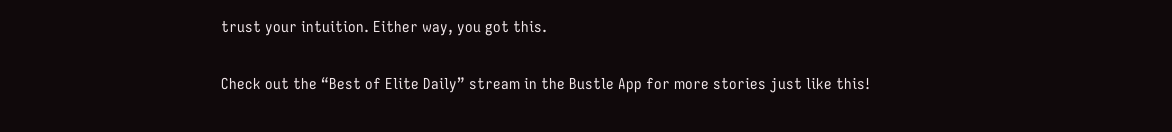trust your intuition. Either way, you got this.

Check out the “Best of Elite Daily” stream in the Bustle App for more stories just like this!